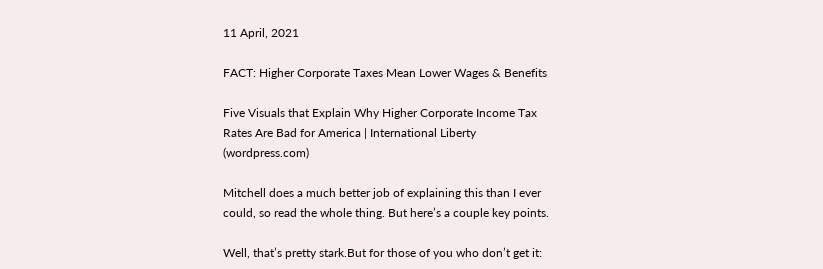11 April, 2021

FACT: Higher Corporate Taxes Mean Lower Wages & Benefits

Five Visuals that Explain Why Higher Corporate Income Tax Rates Are Bad for America | International Liberty (wordpress.com)

Mitchell does a much better job of explaining this than I ever could, so read the whole thing. But here’s a couple key points.

Well, that’s pretty stark.But for those of you who don’t get it: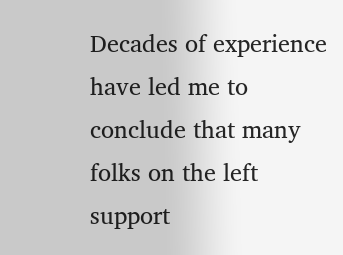Decades of experience have led me to conclude that many folks on the left support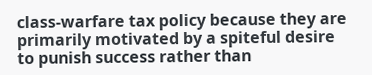class-warfare tax policy because they are primarily motivated by a spiteful desire to punish success rather than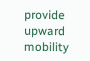provide upward mobility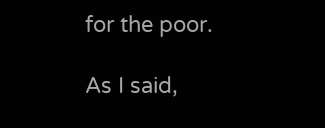for the poor.

As I said,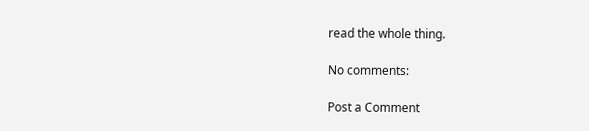read the whole thing.

No comments:

Post a Comment